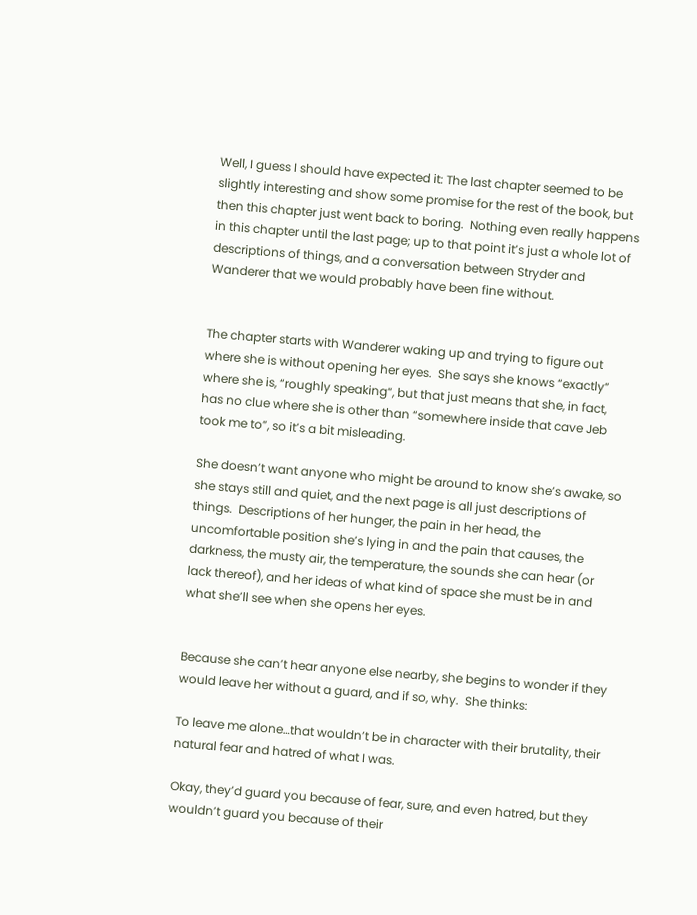Well, I guess I should have expected it: The last chapter seemed to be slightly interesting and show some promise for the rest of the book, but then this chapter just went back to boring.  Nothing even really happens in this chapter until the last page; up to that point it’s just a whole lot of descriptions of things, and a conversation between Stryder and Wanderer that we would probably have been fine without.


The chapter starts with Wanderer waking up and trying to figure out where she is without opening her eyes.  She says she knows “exactly” where she is, “roughly speaking“, but that just means that she, in fact, has no clue where she is other than “somewhere inside that cave Jeb took me to”, so it’s a bit misleading.

She doesn’t want anyone who might be around to know she’s awake, so she stays still and quiet, and the next page is all just descriptions of things.  Descriptions of her hunger, the pain in her head, the uncomfortable position she’s lying in and the pain that causes, the darkness, the musty air, the temperature, the sounds she can hear (or lack thereof), and her ideas of what kind of space she must be in and what she’ll see when she opens her eyes.


Because she can’t hear anyone else nearby, she begins to wonder if they would leave her without a guard, and if so, why.  She thinks:

To leave me alone…that wouldn’t be in character with their brutality, their natural fear and hatred of what I was.

Okay, they’d guard you because of fear, sure, and even hatred, but they wouldn’t guard you because of their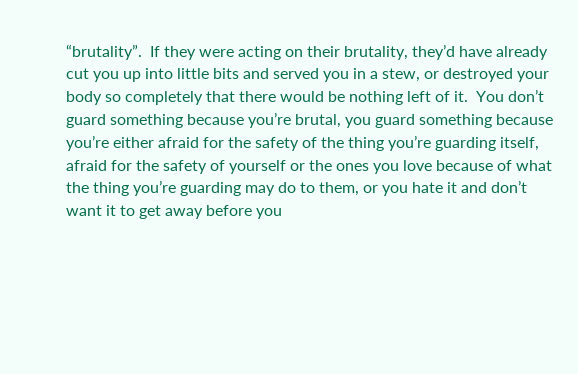“brutality”.  If they were acting on their brutality, they’d have already cut you up into little bits and served you in a stew, or destroyed your body so completely that there would be nothing left of it.  You don’t guard something because you’re brutal, you guard something because you’re either afraid for the safety of the thing you’re guarding itself, afraid for the safety of yourself or the ones you love because of what the thing you’re guarding may do to them, or you hate it and don’t want it to get away before you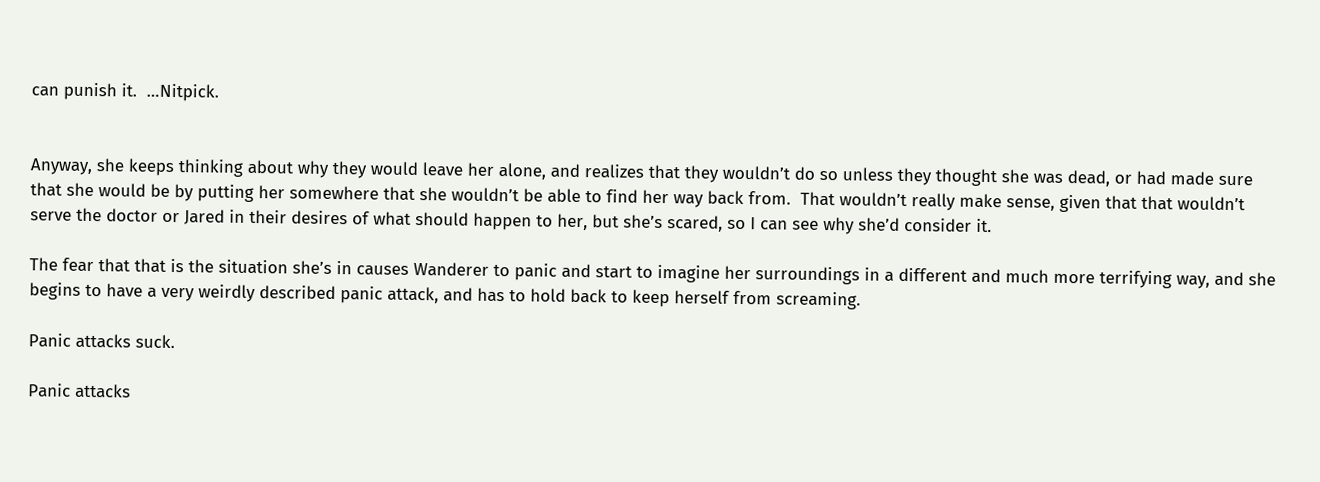can punish it.  …Nitpick.


Anyway, she keeps thinking about why they would leave her alone, and realizes that they wouldn’t do so unless they thought she was dead, or had made sure that she would be by putting her somewhere that she wouldn’t be able to find her way back from.  That wouldn’t really make sense, given that that wouldn’t serve the doctor or Jared in their desires of what should happen to her, but she’s scared, so I can see why she’d consider it.

The fear that that is the situation she’s in causes Wanderer to panic and start to imagine her surroundings in a different and much more terrifying way, and she begins to have a very weirdly described panic attack, and has to hold back to keep herself from screaming.

Panic attacks suck.

Panic attacks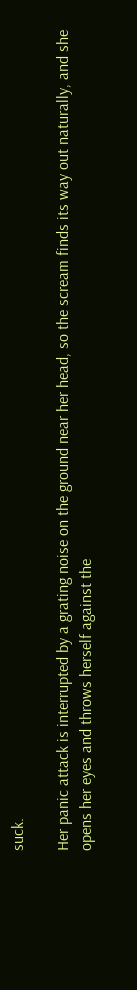suck.

Her panic attack is interrupted by a grating noise on the ground near her head, so the scream finds its way out naturally, and she opens her eyes and throws herself against the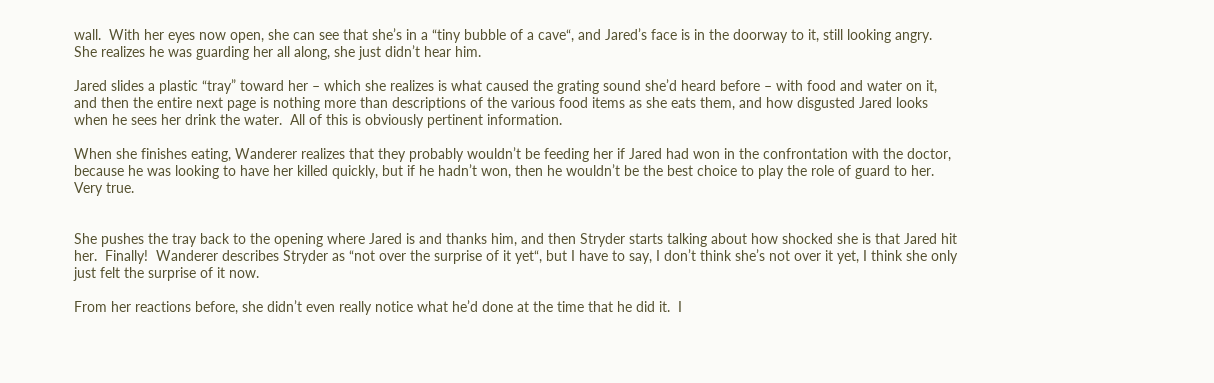wall.  With her eyes now open, she can see that she’s in a “tiny bubble of a cave“, and Jared’s face is in the doorway to it, still looking angry.  She realizes he was guarding her all along, she just didn’t hear him.

Jared slides a plastic “tray” toward her – which she realizes is what caused the grating sound she’d heard before – with food and water on it, and then the entire next page is nothing more than descriptions of the various food items as she eats them, and how disgusted Jared looks when he sees her drink the water.  All of this is obviously pertinent information.

When she finishes eating, Wanderer realizes that they probably wouldn’t be feeding her if Jared had won in the confrontation with the doctor, because he was looking to have her killed quickly, but if he hadn’t won, then he wouldn’t be the best choice to play the role of guard to her.  Very true.


She pushes the tray back to the opening where Jared is and thanks him, and then Stryder starts talking about how shocked she is that Jared hit her.  Finally!  Wanderer describes Stryder as “not over the surprise of it yet“, but I have to say, I don’t think she’s not over it yet, I think she only just felt the surprise of it now.

From her reactions before, she didn’t even really notice what he’d done at the time that he did it.  I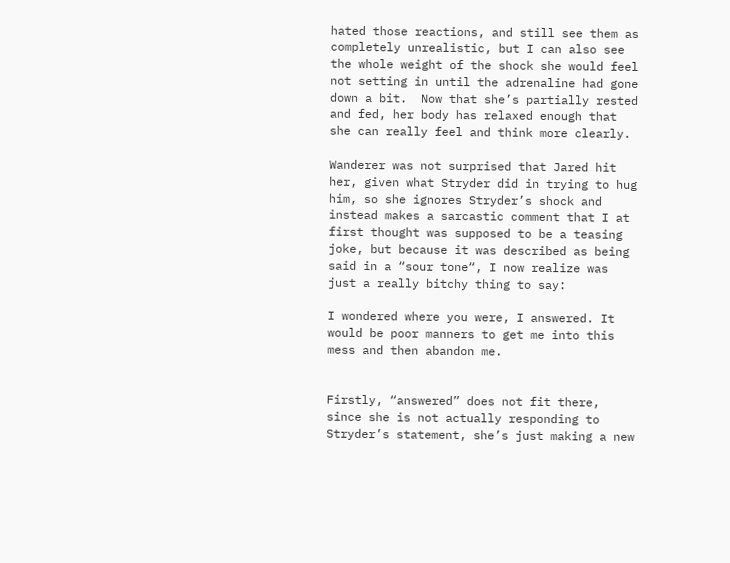hated those reactions, and still see them as completely unrealistic, but I can also see the whole weight of the shock she would feel not setting in until the adrenaline had gone down a bit.  Now that she’s partially rested and fed, her body has relaxed enough that she can really feel and think more clearly.

Wanderer was not surprised that Jared hit her, given what Stryder did in trying to hug him, so she ignores Stryder’s shock and instead makes a sarcastic comment that I at first thought was supposed to be a teasing joke, but because it was described as being said in a “sour tone“, I now realize was just a really bitchy thing to say:

I wondered where you were, I answered. It would be poor manners to get me into this mess and then abandon me.


Firstly, “answered” does not fit there, since she is not actually responding to Stryder’s statement, she’s just making a new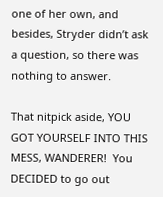one of her own, and besides, Stryder didn’t ask a question, so there was nothing to answer.

That nitpick aside, YOU GOT YOURSELF INTO THIS MESS, WANDERER!  You DECIDED to go out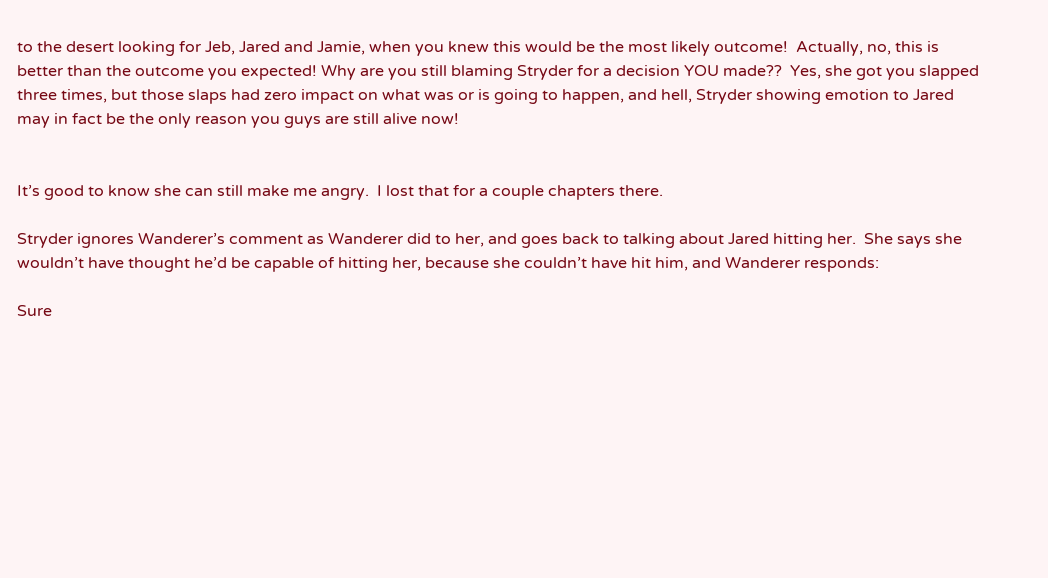to the desert looking for Jeb, Jared and Jamie, when you knew this would be the most likely outcome!  Actually, no, this is better than the outcome you expected! Why are you still blaming Stryder for a decision YOU made??  Yes, she got you slapped three times, but those slaps had zero impact on what was or is going to happen, and hell, Stryder showing emotion to Jared may in fact be the only reason you guys are still alive now!


It’s good to know she can still make me angry.  I lost that for a couple chapters there.

Stryder ignores Wanderer’s comment as Wanderer did to her, and goes back to talking about Jared hitting her.  She says she wouldn’t have thought he’d be capable of hitting her, because she couldn’t have hit him, and Wanderer responds:

Sure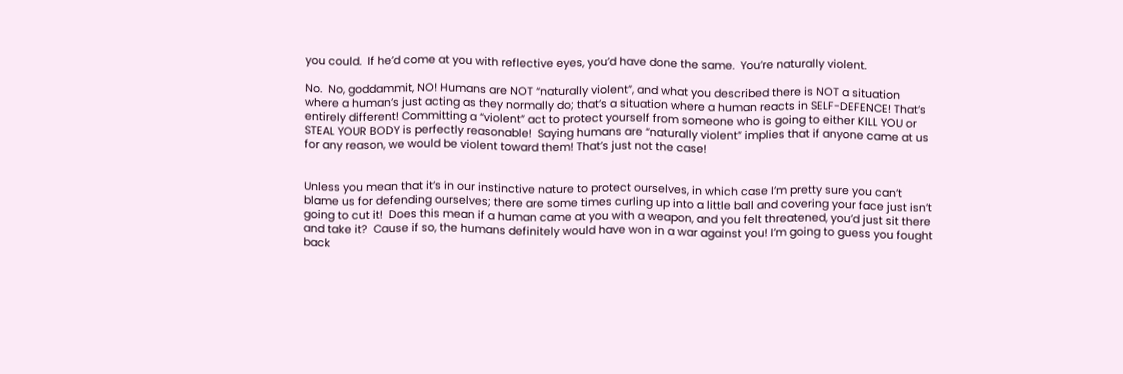you could.  If he’d come at you with reflective eyes, you’d have done the same.  You’re naturally violent.

No.  No, goddammit, NO! Humans are NOT “naturally violent”, and what you described there is NOT a situation where a human’s just acting as they normally do; that’s a situation where a human reacts in SELF-DEFENCE! That’s entirely different! Committing a “violent” act to protect yourself from someone who is going to either KILL YOU or STEAL YOUR BODY is perfectly reasonable!  Saying humans are “naturally violent” implies that if anyone came at us for any reason, we would be violent toward them! That’s just not the case!


Unless you mean that it’s in our instinctive nature to protect ourselves, in which case I’m pretty sure you can’t blame us for defending ourselves; there are some times curling up into a little ball and covering your face just isn’t going to cut it!  Does this mean if a human came at you with a weapon, and you felt threatened, you’d just sit there and take it?  Cause if so, the humans definitely would have won in a war against you! I’m going to guess you fought back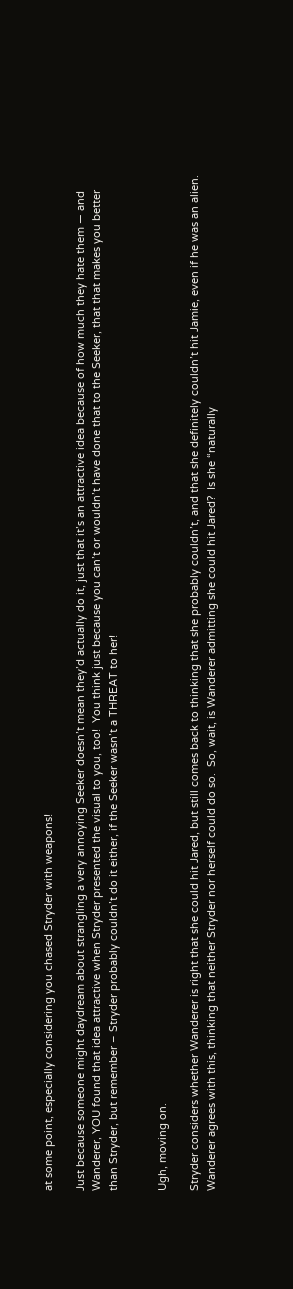at some point, especially considering you chased Stryder with weapons!

Just because someone might daydream about strangling a very annoying Seeker doesn’t mean they’d actually do it, just that it’s an attractive idea because of how much they hate them — and Wanderer, YOU found that idea attractive when Stryder presented the visual to you, too!  You think just because you can’t or wouldn’t have done that to the Seeker, that that makes you better than Stryder, but remember – Stryder probably couldn’t do it either, if the Seeker wasn’t a THREAT to her!


Ugh, moving on.

Stryder considers whether Wanderer is right that she could hit Jared, but still comes back to thinking that she probably couldn’t, and that she definitely couldn’t hit Jamie, even if he was an alien.  Wanderer agrees with this, thinking that neither Stryder nor herself could do so.  So, wait, is Wanderer admitting she could hit Jared?  Is she “naturally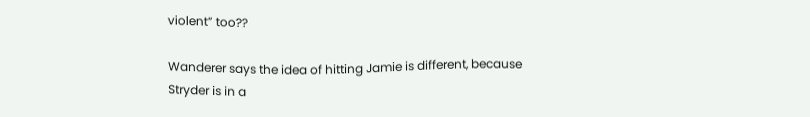violent” too??

Wanderer says the idea of hitting Jamie is different, because Stryder is in a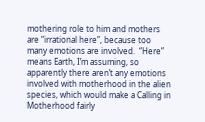mothering role to him and mothers are “irrational here”, because too many emotions are involved.  “Here” means Earth, I’m assuming, so apparently there aren’t any emotions involved with motherhood in the alien species, which would make a Calling in Motherhood fairly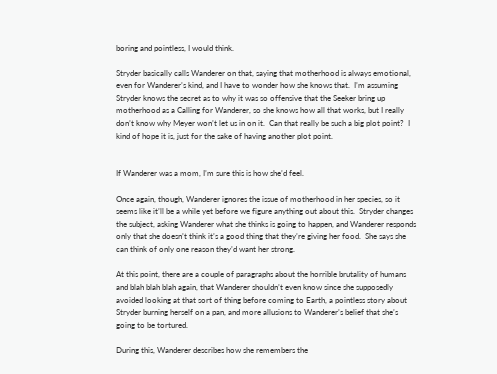boring and pointless, I would think.

Stryder basically calls Wanderer on that, saying that motherhood is always emotional, even for Wanderer’s kind, and I have to wonder how she knows that.  I’m assuming Stryder knows the secret as to why it was so offensive that the Seeker bring up motherhood as a Calling for Wanderer, so she knows how all that works, but I really don’t know why Meyer won’t let us in on it.  Can that really be such a big plot point?  I kind of hope it is, just for the sake of having another plot point.


If Wanderer was a mom, I’m sure this is how she’d feel.

Once again, though, Wanderer ignores the issue of motherhood in her species, so it seems like it’ll be a while yet before we figure anything out about this.  Stryder changes the subject, asking Wanderer what she thinks is going to happen, and Wanderer responds only that she doesn’t think it’s a good thing that they’re giving her food.  She says she can think of only one reason they’d want her strong.

At this point, there are a couple of paragraphs about the horrible brutality of humans and blah blah blah again, that Wanderer shouldn’t even know since she supposedly avoided looking at that sort of thing before coming to Earth, a pointless story about Stryder burning herself on a pan, and more allusions to Wanderer’s belief that she’s going to be tortured.

During this, Wanderer describes how she remembers the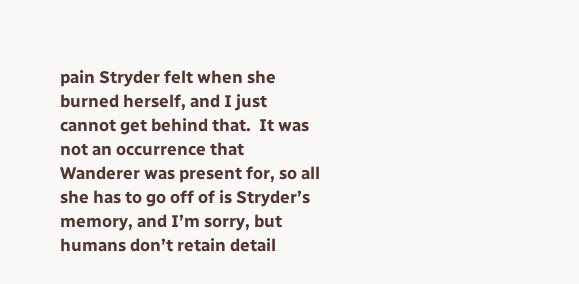pain Stryder felt when she burned herself, and I just cannot get behind that.  It was not an occurrence that Wanderer was present for, so all she has to go off of is Stryder’s memory, and I’m sorry, but humans don’t retain detail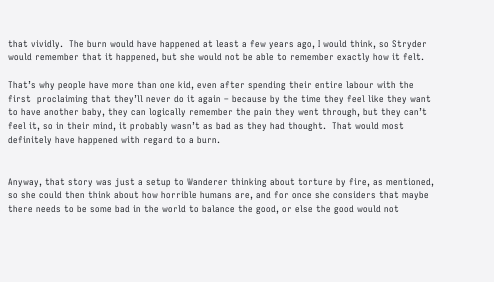that vividly.  The burn would have happened at least a few years ago, I would think, so Stryder would remember that it happened, but she would not be able to remember exactly how it felt.

That’s why people have more than one kid, even after spending their entire labour with the first  proclaiming that they’ll never do it again – because by the time they feel like they want to have another baby, they can logically remember the pain they went through, but they can’t feel it, so in their mind, it probably wasn’t as bad as they had thought.  That would most definitely have happened with regard to a burn.


Anyway, that story was just a setup to Wanderer thinking about torture by fire, as mentioned, so she could then think about how horrible humans are, and for once she considers that maybe there needs to be some bad in the world to balance the good, or else the good would not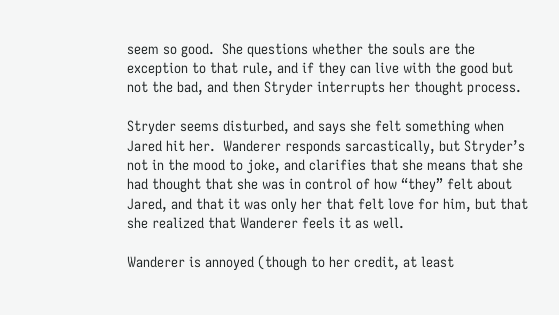seem so good.  She questions whether the souls are the exception to that rule, and if they can live with the good but not the bad, and then Stryder interrupts her thought process.

Stryder seems disturbed, and says she felt something when Jared hit her.  Wanderer responds sarcastically, but Stryder’s not in the mood to joke, and clarifies that she means that she had thought that she was in control of how “they” felt about Jared, and that it was only her that felt love for him, but that she realized that Wanderer feels it as well.

Wanderer is annoyed (though to her credit, at least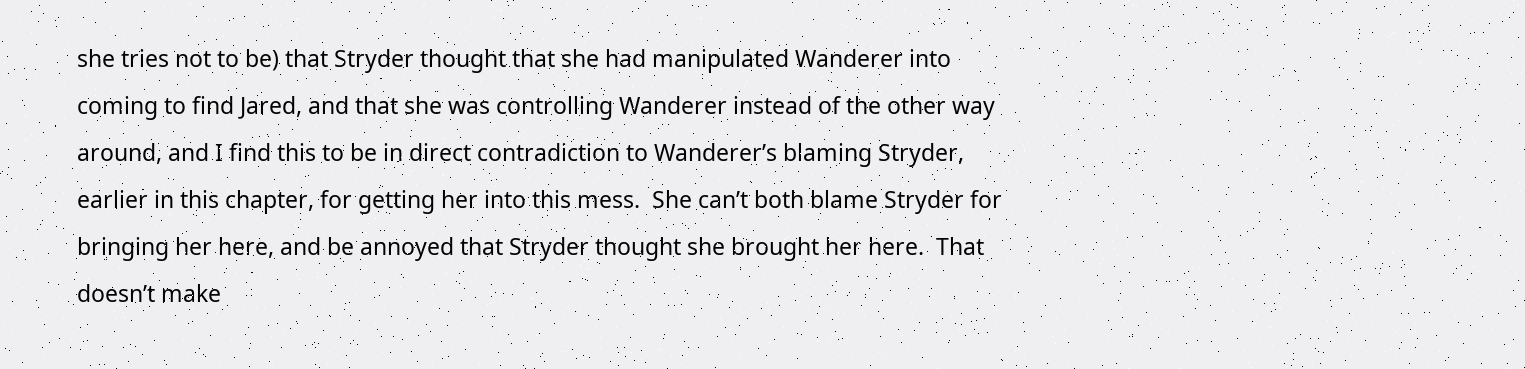she tries not to be) that Stryder thought that she had manipulated Wanderer into coming to find Jared, and that she was controlling Wanderer instead of the other way around, and I find this to be in direct contradiction to Wanderer’s blaming Stryder, earlier in this chapter, for getting her into this mess.  She can’t both blame Stryder for bringing her here, and be annoyed that Stryder thought she brought her here.  That doesn’t make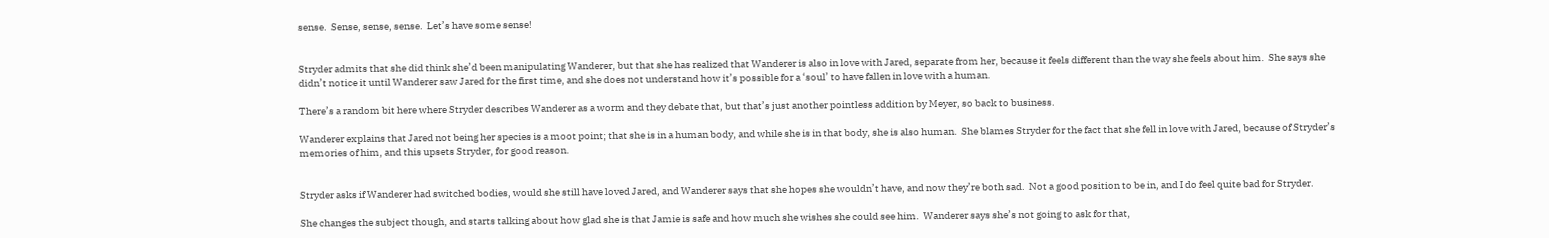sense.  Sense, sense, sense.  Let’s have some sense!


Stryder admits that she did think she’d been manipulating Wanderer, but that she has realized that Wanderer is also in love with Jared, separate from her, because it feels different than the way she feels about him.  She says she didn’t notice it until Wanderer saw Jared for the first time, and she does not understand how it’s possible for a ‘soul’ to have fallen in love with a human.

There’s a random bit here where Stryder describes Wanderer as a worm and they debate that, but that’s just another pointless addition by Meyer, so back to business.

Wanderer explains that Jared not being her species is a moot point; that she is in a human body, and while she is in that body, she is also human.  She blames Stryder for the fact that she fell in love with Jared, because of Stryder’s memories of him, and this upsets Stryder, for good reason.


Stryder asks if Wanderer had switched bodies, would she still have loved Jared, and Wanderer says that she hopes she wouldn’t have, and now they’re both sad.  Not a good position to be in, and I do feel quite bad for Stryder.

She changes the subject though, and starts talking about how glad she is that Jamie is safe and how much she wishes she could see him.  Wanderer says she’s not going to ask for that,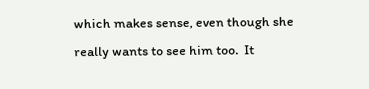which makes sense, even though she really wants to see him too.  It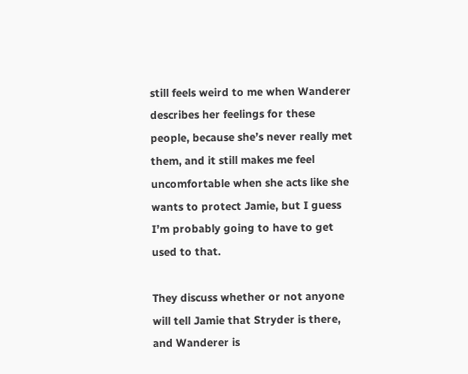still feels weird to me when Wanderer describes her feelings for these people, because she’s never really met them, and it still makes me feel uncomfortable when she acts like she wants to protect Jamie, but I guess I’m probably going to have to get used to that.

They discuss whether or not anyone will tell Jamie that Stryder is there, and Wanderer is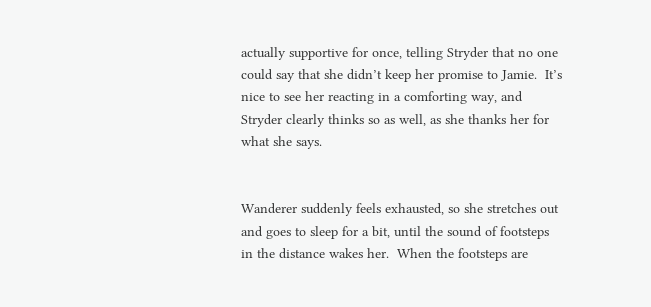actually supportive for once, telling Stryder that no one could say that she didn’t keep her promise to Jamie.  It’s nice to see her reacting in a comforting way, and Stryder clearly thinks so as well, as she thanks her for what she says.


Wanderer suddenly feels exhausted, so she stretches out and goes to sleep for a bit, until the sound of footsteps in the distance wakes her.  When the footsteps are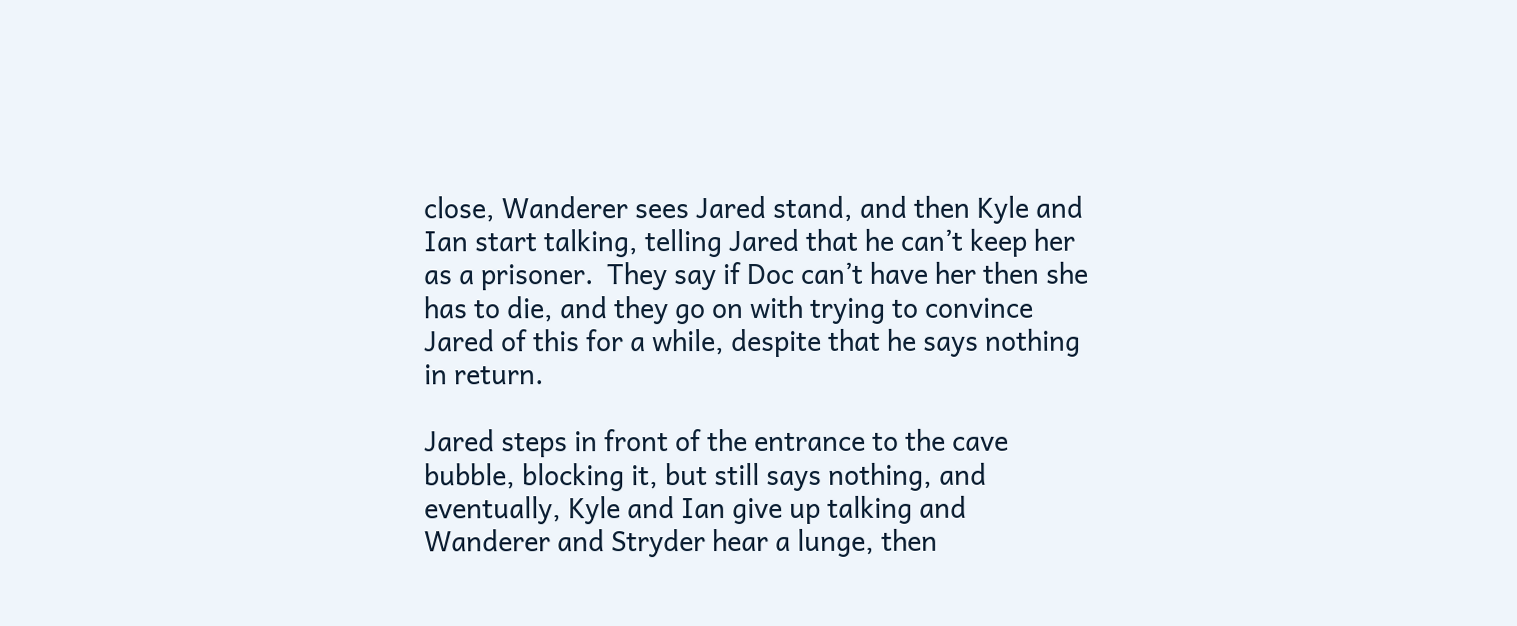close, Wanderer sees Jared stand, and then Kyle and Ian start talking, telling Jared that he can’t keep her as a prisoner.  They say if Doc can’t have her then she has to die, and they go on with trying to convince Jared of this for a while, despite that he says nothing in return.

Jared steps in front of the entrance to the cave bubble, blocking it, but still says nothing, and eventually, Kyle and Ian give up talking and Wanderer and Stryder hear a lunge, then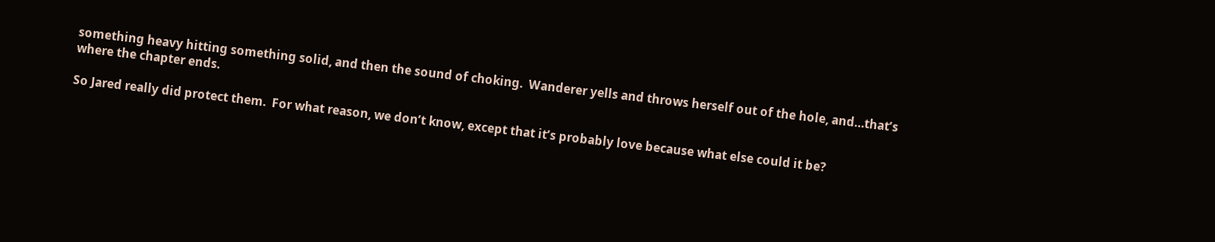something heavy hitting something solid, and then the sound of choking.  Wanderer yells and throws herself out of the hole, and…that’s where the chapter ends.

So Jared really did protect them.  For what reason, we don’t know, except that it’s probably love because what else could it be?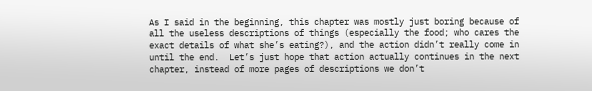As I said in the beginning, this chapter was mostly just boring because of all the useless descriptions of things (especially the food; who cares the exact details of what she’s eating?), and the action didn’t really come in until the end.  Let’s just hope that action actually continues in the next chapter, instead of more pages of descriptions we don’t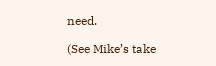need.

(See Mike’s take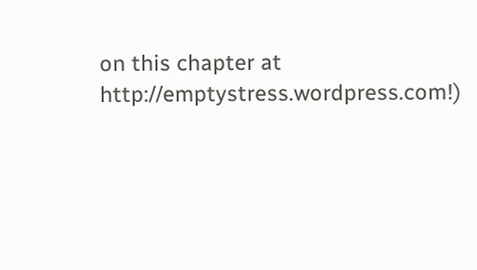on this chapter at http://emptystress.wordpress.com!)